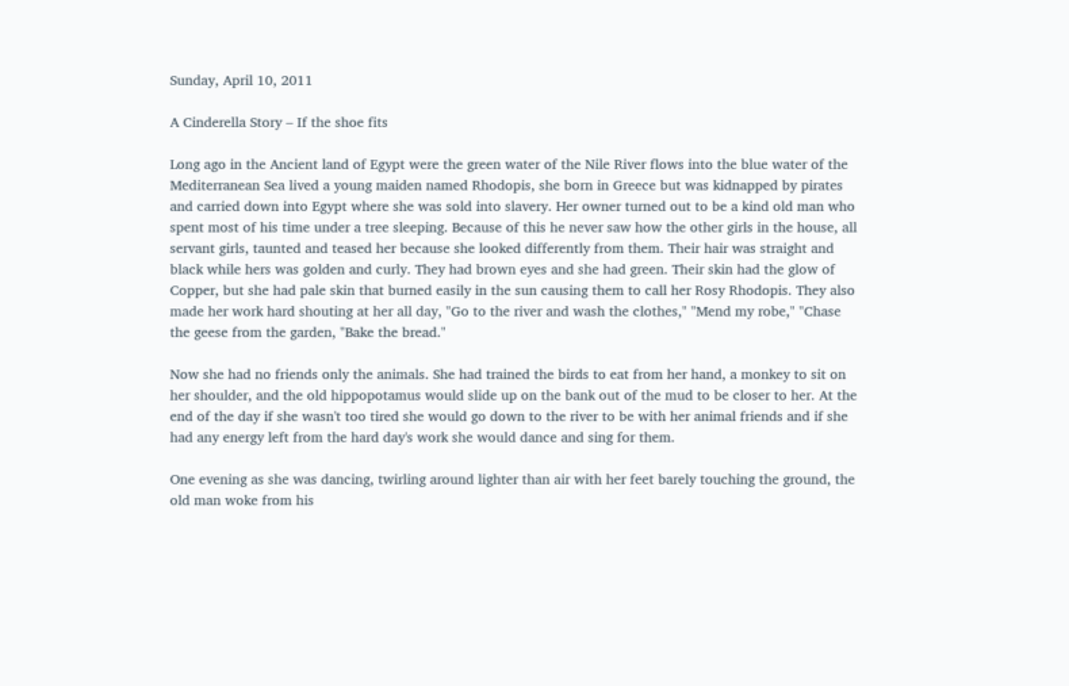Sunday, April 10, 2011

A Cinderella Story – If the shoe fits

Long ago in the Ancient land of Egypt were the green water of the Nile River flows into the blue water of the Mediterranean Sea lived a young maiden named Rhodopis, she born in Greece but was kidnapped by pirates and carried down into Egypt where she was sold into slavery. Her owner turned out to be a kind old man who spent most of his time under a tree sleeping. Because of this he never saw how the other girls in the house, all servant girls, taunted and teased her because she looked differently from them. Their hair was straight and black while hers was golden and curly. They had brown eyes and she had green. Their skin had the glow of Copper, but she had pale skin that burned easily in the sun causing them to call her Rosy Rhodopis. They also made her work hard shouting at her all day, "Go to the river and wash the clothes," "Mend my robe," "Chase the geese from the garden, "Bake the bread."

Now she had no friends only the animals. She had trained the birds to eat from her hand, a monkey to sit on her shoulder, and the old hippopotamus would slide up on the bank out of the mud to be closer to her. At the end of the day if she wasn't too tired she would go down to the river to be with her animal friends and if she had any energy left from the hard day's work she would dance and sing for them.

One evening as she was dancing, twirling around lighter than air with her feet barely touching the ground, the old man woke from his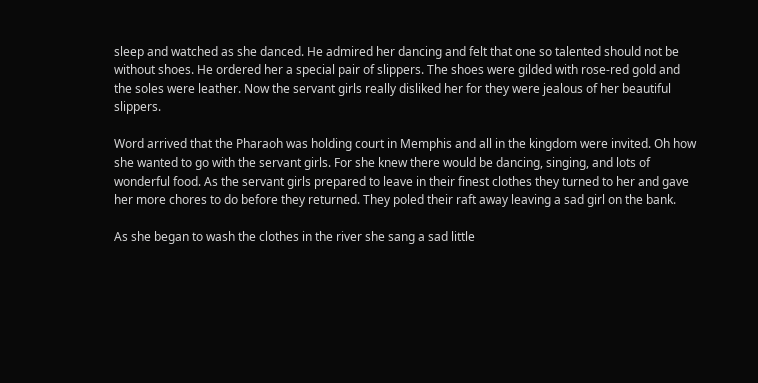sleep and watched as she danced. He admired her dancing and felt that one so talented should not be without shoes. He ordered her a special pair of slippers. The shoes were gilded with rose-red gold and the soles were leather. Now the servant girls really disliked her for they were jealous of her beautiful slippers.

Word arrived that the Pharaoh was holding court in Memphis and all in the kingdom were invited. Oh how she wanted to go with the servant girls. For she knew there would be dancing, singing, and lots of wonderful food. As the servant girls prepared to leave in their finest clothes they turned to her and gave her more chores to do before they returned. They poled their raft away leaving a sad girl on the bank.

As she began to wash the clothes in the river she sang a sad little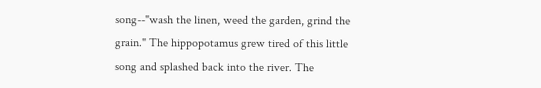song--"wash the linen, weed the garden, grind the grain." The hippopotamus grew tired of this little song and splashed back into the river. The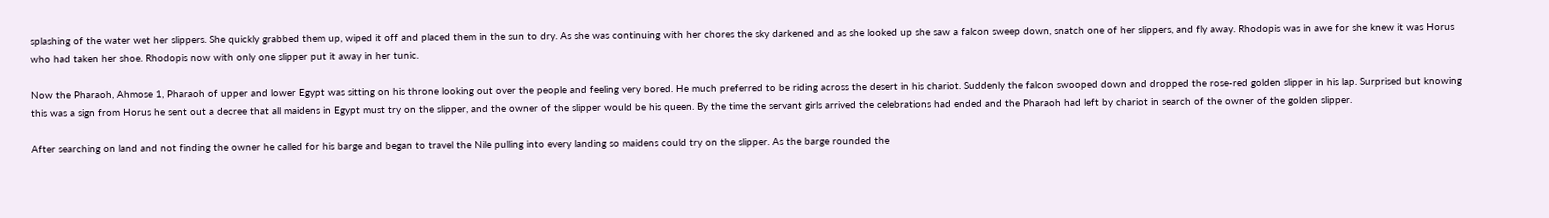splashing of the water wet her slippers. She quickly grabbed them up, wiped it off and placed them in the sun to dry. As she was continuing with her chores the sky darkened and as she looked up she saw a falcon sweep down, snatch one of her slippers, and fly away. Rhodopis was in awe for she knew it was Horus who had taken her shoe. Rhodopis now with only one slipper put it away in her tunic.

Now the Pharaoh, Ahmose 1, Pharaoh of upper and lower Egypt was sitting on his throne looking out over the people and feeling very bored. He much preferred to be riding across the desert in his chariot. Suddenly the falcon swooped down and dropped the rose-red golden slipper in his lap. Surprised but knowing this was a sign from Horus he sent out a decree that all maidens in Egypt must try on the slipper, and the owner of the slipper would be his queen. By the time the servant girls arrived the celebrations had ended and the Pharaoh had left by chariot in search of the owner of the golden slipper.

After searching on land and not finding the owner he called for his barge and began to travel the Nile pulling into every landing so maidens could try on the slipper. As the barge rounded the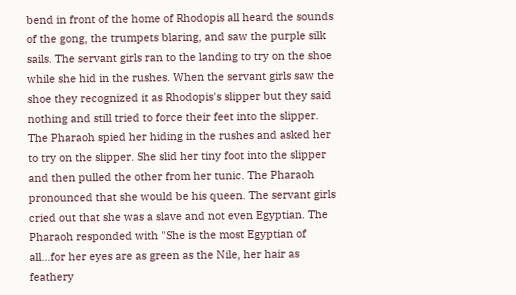bend in front of the home of Rhodopis all heard the sounds of the gong, the trumpets blaring, and saw the purple silk sails. The servant girls ran to the landing to try on the shoe while she hid in the rushes. When the servant girls saw the shoe they recognized it as Rhodopis's slipper but they said nothing and still tried to force their feet into the slipper. The Pharaoh spied her hiding in the rushes and asked her to try on the slipper. She slid her tiny foot into the slipper and then pulled the other from her tunic. The Pharaoh pronounced that she would be his queen. The servant girls cried out that she was a slave and not even Egyptian. The Pharaoh responded with "She is the most Egyptian of all...for her eyes are as green as the Nile, her hair as feathery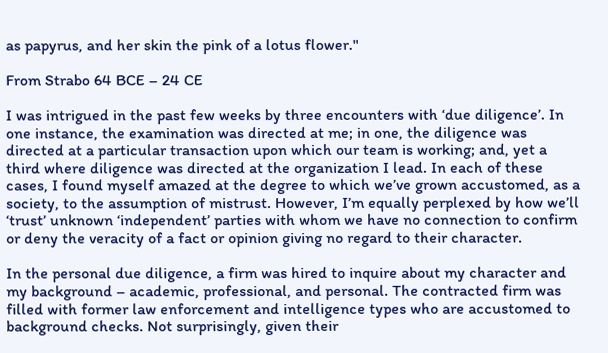as papyrus, and her skin the pink of a lotus flower."

From Strabo 64 BCE – 24 CE

I was intrigued in the past few weeks by three encounters with ‘due diligence’. In one instance, the examination was directed at me; in one, the diligence was directed at a particular transaction upon which our team is working; and, yet a third where diligence was directed at the organization I lead. In each of these cases, I found myself amazed at the degree to which we’ve grown accustomed, as a society, to the assumption of mistrust. However, I’m equally perplexed by how we’ll ‘trust’ unknown ‘independent’ parties with whom we have no connection to confirm or deny the veracity of a fact or opinion giving no regard to their character.

In the personal due diligence, a firm was hired to inquire about my character and my background – academic, professional, and personal. The contracted firm was filled with former law enforcement and intelligence types who are accustomed to background checks. Not surprisingly, given their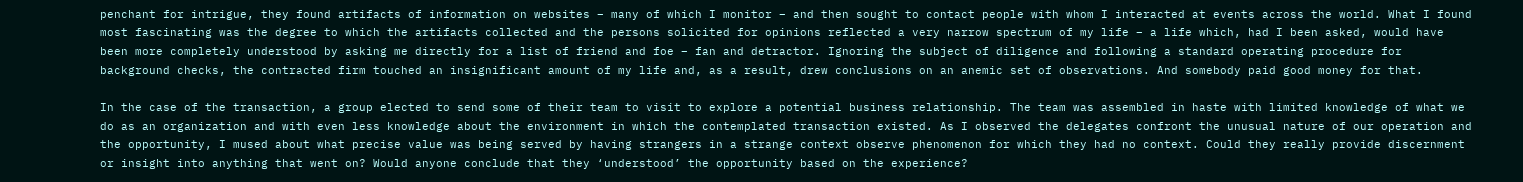penchant for intrigue, they found artifacts of information on websites – many of which I monitor – and then sought to contact people with whom I interacted at events across the world. What I found most fascinating was the degree to which the artifacts collected and the persons solicited for opinions reflected a very narrow spectrum of my life – a life which, had I been asked, would have been more completely understood by asking me directly for a list of friend and foe – fan and detractor. Ignoring the subject of diligence and following a standard operating procedure for background checks, the contracted firm touched an insignificant amount of my life and, as a result, drew conclusions on an anemic set of observations. And somebody paid good money for that.

In the case of the transaction, a group elected to send some of their team to visit to explore a potential business relationship. The team was assembled in haste with limited knowledge of what we do as an organization and with even less knowledge about the environment in which the contemplated transaction existed. As I observed the delegates confront the unusual nature of our operation and the opportunity, I mused about what precise value was being served by having strangers in a strange context observe phenomenon for which they had no context. Could they really provide discernment or insight into anything that went on? Would anyone conclude that they ‘understood’ the opportunity based on the experience?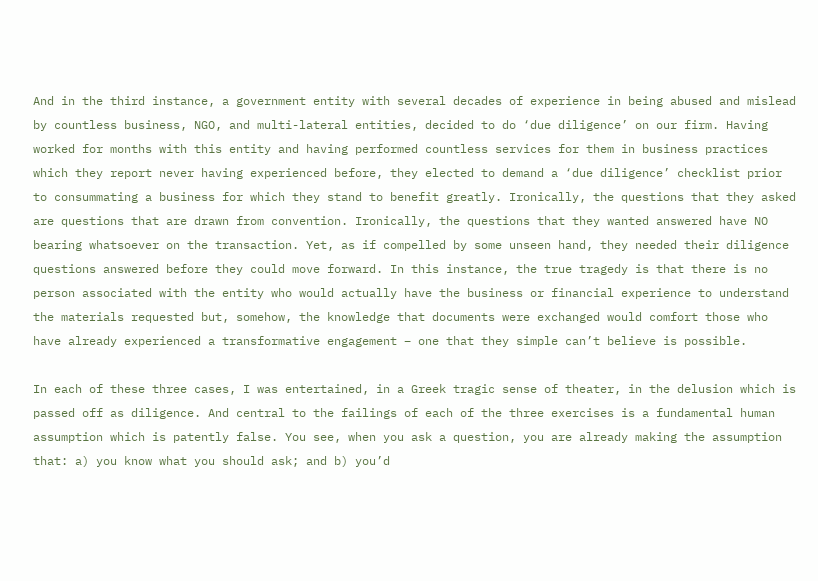And in the third instance, a government entity with several decades of experience in being abused and mislead by countless business, NGO, and multi-lateral entities, decided to do ‘due diligence’ on our firm. Having worked for months with this entity and having performed countless services for them in business practices which they report never having experienced before, they elected to demand a ‘due diligence’ checklist prior to consummating a business for which they stand to benefit greatly. Ironically, the questions that they asked are questions that are drawn from convention. Ironically, the questions that they wanted answered have NO bearing whatsoever on the transaction. Yet, as if compelled by some unseen hand, they needed their diligence questions answered before they could move forward. In this instance, the true tragedy is that there is no person associated with the entity who would actually have the business or financial experience to understand the materials requested but, somehow, the knowledge that documents were exchanged would comfort those who have already experienced a transformative engagement – one that they simple can’t believe is possible.

In each of these three cases, I was entertained, in a Greek tragic sense of theater, in the delusion which is passed off as diligence. And central to the failings of each of the three exercises is a fundamental human assumption which is patently false. You see, when you ask a question, you are already making the assumption that: a) you know what you should ask; and b) you’d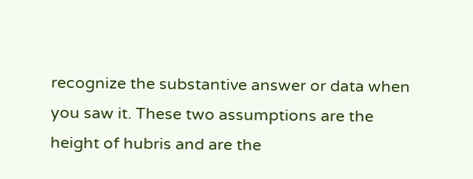recognize the substantive answer or data when you saw it. These two assumptions are the height of hubris and are the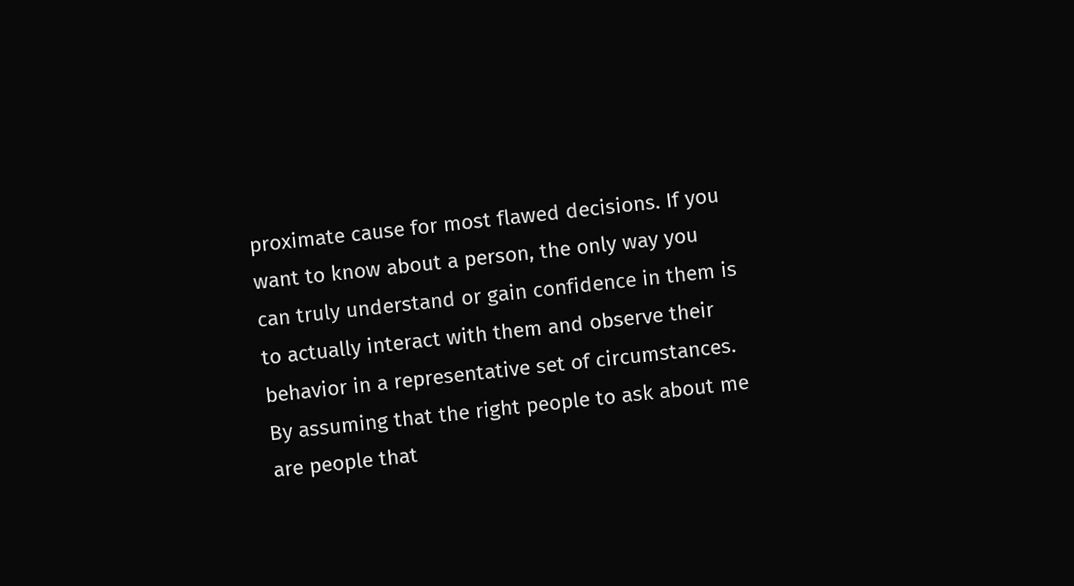proximate cause for most flawed decisions. If you want to know about a person, the only way you can truly understand or gain confidence in them is to actually interact with them and observe their behavior in a representative set of circumstances. By assuming that the right people to ask about me are people that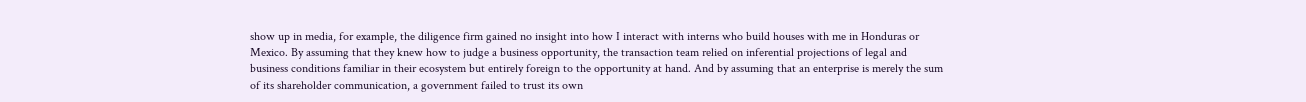show up in media, for example, the diligence firm gained no insight into how I interact with interns who build houses with me in Honduras or Mexico. By assuming that they knew how to judge a business opportunity, the transaction team relied on inferential projections of legal and business conditions familiar in their ecosystem but entirely foreign to the opportunity at hand. And by assuming that an enterprise is merely the sum of its shareholder communication, a government failed to trust its own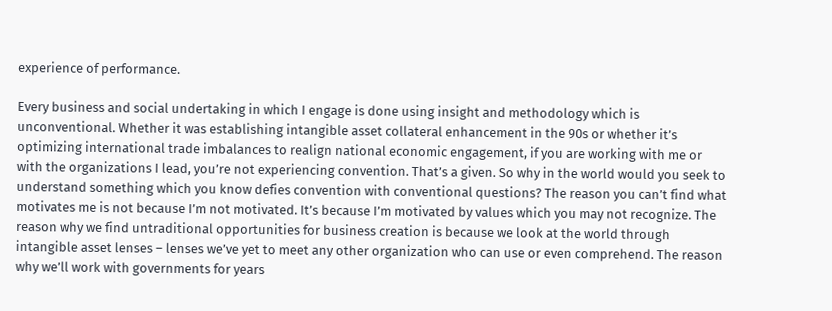experience of performance.

Every business and social undertaking in which I engage is done using insight and methodology which is unconventional. Whether it was establishing intangible asset collateral enhancement in the 90s or whether it’s optimizing international trade imbalances to realign national economic engagement, if you are working with me or with the organizations I lead, you’re not experiencing convention. That’s a given. So why in the world would you seek to understand something which you know defies convention with conventional questions? The reason you can’t find what motivates me is not because I’m not motivated. It’s because I’m motivated by values which you may not recognize. The reason why we find untraditional opportunities for business creation is because we look at the world through intangible asset lenses – lenses we’ve yet to meet any other organization who can use or even comprehend. The reason why we’ll work with governments for years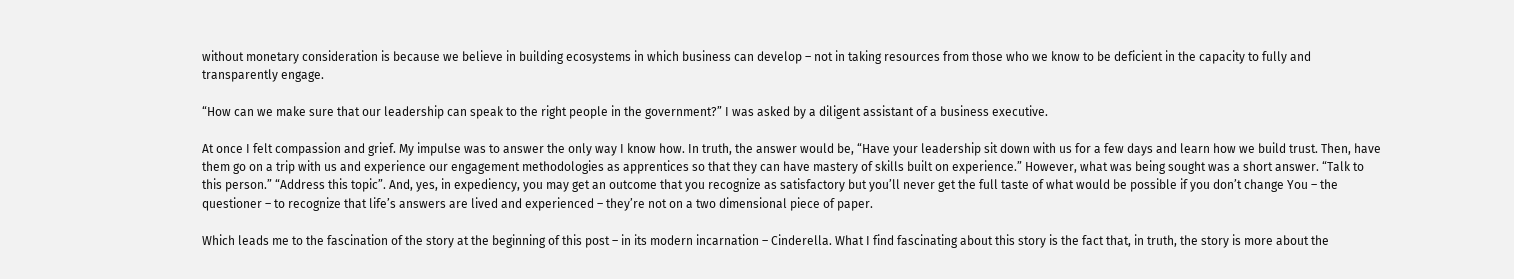without monetary consideration is because we believe in building ecosystems in which business can develop – not in taking resources from those who we know to be deficient in the capacity to fully and transparently engage.

“How can we make sure that our leadership can speak to the right people in the government?” I was asked by a diligent assistant of a business executive.

At once I felt compassion and grief. My impulse was to answer the only way I know how. In truth, the answer would be, “Have your leadership sit down with us for a few days and learn how we build trust. Then, have them go on a trip with us and experience our engagement methodologies as apprentices so that they can have mastery of skills built on experience.” However, what was being sought was a short answer. “Talk to this person.” “Address this topic”. And, yes, in expediency, you may get an outcome that you recognize as satisfactory but you’ll never get the full taste of what would be possible if you don’t change You – the questioner – to recognize that life’s answers are lived and experienced – they’re not on a two dimensional piece of paper.

Which leads me to the fascination of the story at the beginning of this post – in its modern incarnation – Cinderella. What I find fascinating about this story is the fact that, in truth, the story is more about the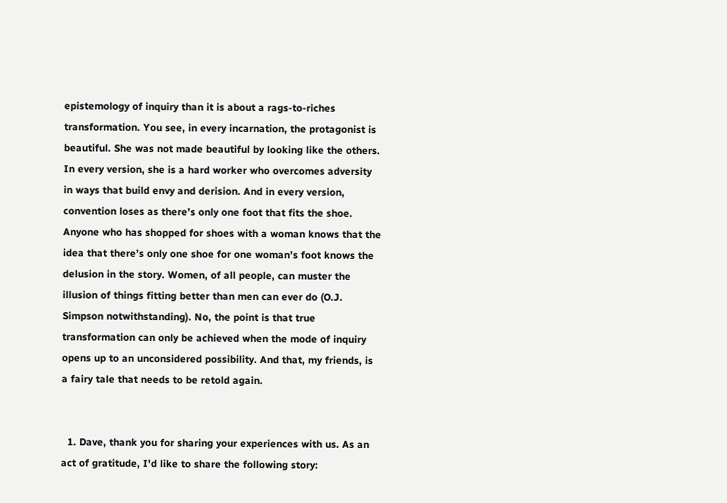epistemology of inquiry than it is about a rags-to-riches transformation. You see, in every incarnation, the protagonist is beautiful. She was not made beautiful by looking like the others. In every version, she is a hard worker who overcomes adversity in ways that build envy and derision. And in every version, convention loses as there’s only one foot that fits the shoe. Anyone who has shopped for shoes with a woman knows that the idea that there’s only one shoe for one woman’s foot knows the delusion in the story. Women, of all people, can muster the illusion of things fitting better than men can ever do (O.J. Simpson notwithstanding). No, the point is that true transformation can only be achieved when the mode of inquiry opens up to an unconsidered possibility. And that, my friends, is a fairy tale that needs to be retold again.


  1. Dave, thank you for sharing your experiences with us. As an act of gratitude, I'd like to share the following story: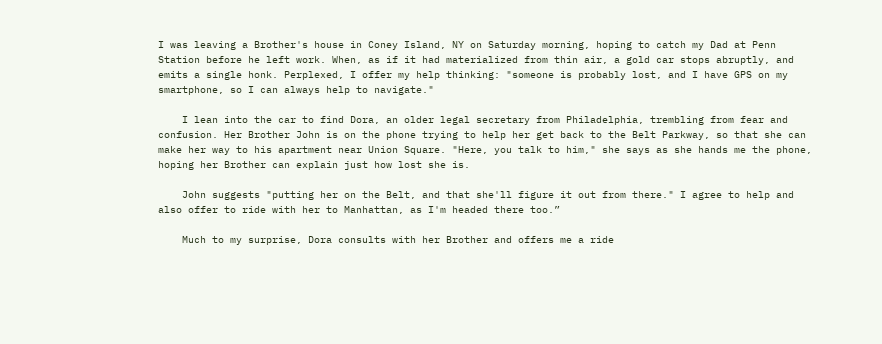I was leaving a Brother's house in Coney Island, NY on Saturday morning, hoping to catch my Dad at Penn Station before he left work. When, as if it had materialized from thin air, a gold car stops abruptly, and emits a single honk. Perplexed, I offer my help thinking: "someone is probably lost, and I have GPS on my smartphone, so I can always help to navigate."

    I lean into the car to find Dora, an older legal secretary from Philadelphia, trembling from fear and confusion. Her Brother John is on the phone trying to help her get back to the Belt Parkway, so that she can make her way to his apartment near Union Square. "Here, you talk to him," she says as she hands me the phone, hoping her Brother can explain just how lost she is.

    John suggests "putting her on the Belt, and that she'll figure it out from there." I agree to help and also offer to ride with her to Manhattan, as I'm headed there too.”

    Much to my surprise, Dora consults with her Brother and offers me a ride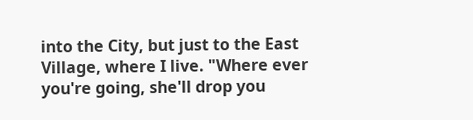into the City, but just to the East Village, where I live. "Where ever you're going, she'll drop you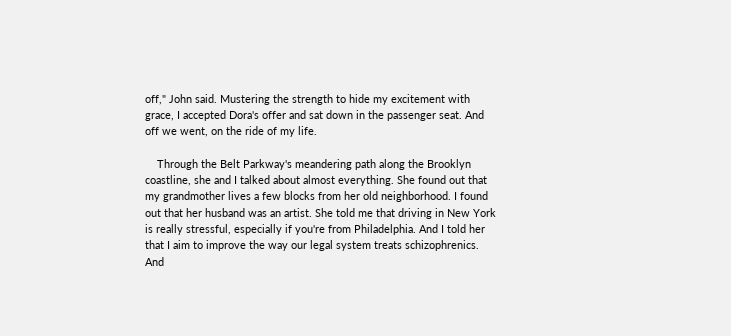off," John said. Mustering the strength to hide my excitement with grace, I accepted Dora's offer and sat down in the passenger seat. And off we went, on the ride of my life.

    Through the Belt Parkway's meandering path along the Brooklyn coastline, she and I talked about almost everything. She found out that my grandmother lives a few blocks from her old neighborhood. I found out that her husband was an artist. She told me that driving in New York is really stressful, especially if you're from Philadelphia. And I told her that I aim to improve the way our legal system treats schizophrenics. And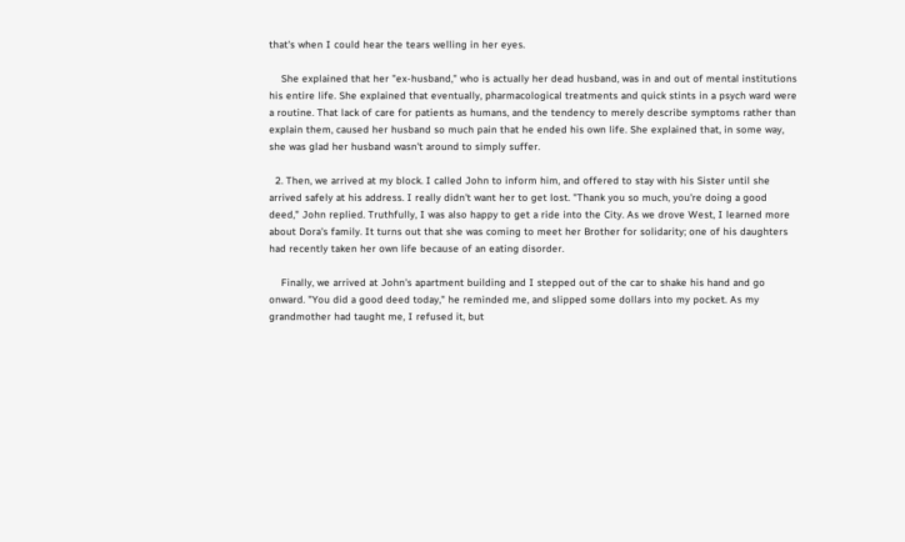that's when I could hear the tears welling in her eyes.

    She explained that her "ex-husband," who is actually her dead husband, was in and out of mental institutions his entire life. She explained that eventually, pharmacological treatments and quick stints in a psych ward were a routine. That lack of care for patients as humans, and the tendency to merely describe symptoms rather than explain them, caused her husband so much pain that he ended his own life. She explained that, in some way, she was glad her husband wasn't around to simply suffer.

  2. Then, we arrived at my block. I called John to inform him, and offered to stay with his Sister until she arrived safely at his address. I really didn't want her to get lost. "Thank you so much, you're doing a good deed," John replied. Truthfully, I was also happy to get a ride into the City. As we drove West, I learned more about Dora's family. It turns out that she was coming to meet her Brother for solidarity; one of his daughters had recently taken her own life because of an eating disorder.

    Finally, we arrived at John's apartment building and I stepped out of the car to shake his hand and go onward. "You did a good deed today," he reminded me, and slipped some dollars into my pocket. As my grandmother had taught me, I refused it, but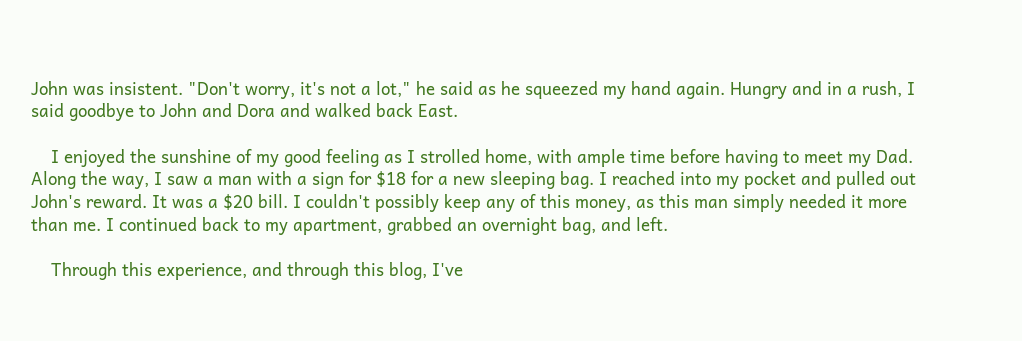John was insistent. "Don't worry, it's not a lot," he said as he squeezed my hand again. Hungry and in a rush, I said goodbye to John and Dora and walked back East.

    I enjoyed the sunshine of my good feeling as I strolled home, with ample time before having to meet my Dad. Along the way, I saw a man with a sign for $18 for a new sleeping bag. I reached into my pocket and pulled out John's reward. It was a $20 bill. I couldn't possibly keep any of this money, as this man simply needed it more than me. I continued back to my apartment, grabbed an overnight bag, and left.

    Through this experience, and through this blog, I've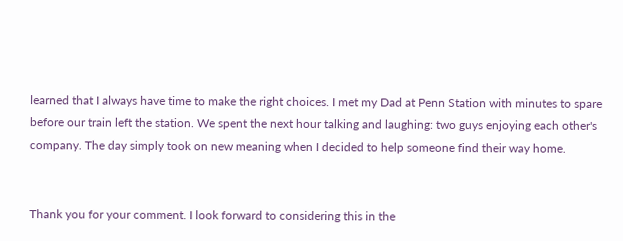learned that I always have time to make the right choices. I met my Dad at Penn Station with minutes to spare before our train left the station. We spent the next hour talking and laughing: two guys enjoying each other's company. The day simply took on new meaning when I decided to help someone find their way home.


Thank you for your comment. I look forward to considering this in the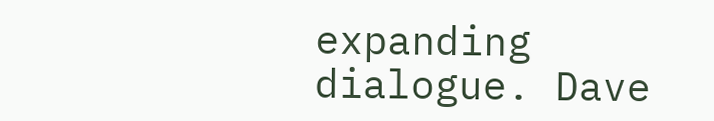expanding dialogue. Dave